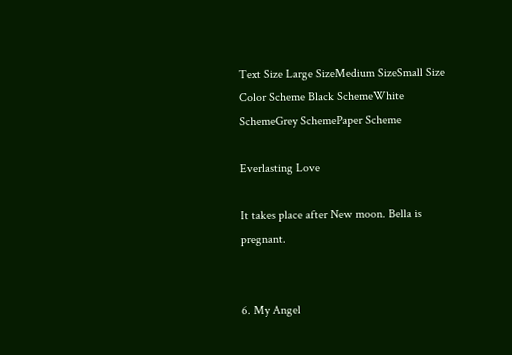Text Size Large SizeMedium SizeSmall Size    Color Scheme Black SchemeWhite SchemeGrey SchemePaper Scheme

Everlasting Love

It takes place after New moon. Bella is pregnant.


6. My Angel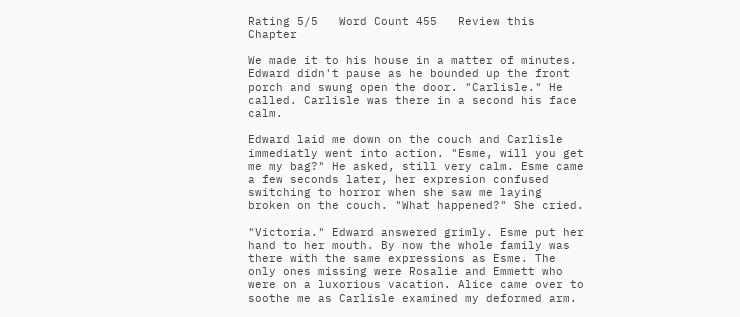Rating 5/5   Word Count 455   Review this Chapter

We made it to his house in a matter of minutes. Edward didn't pause as he bounded up the front porch and swung open the door. "Carlisle." He called. Carlisle was there in a second his face calm.

Edward laid me down on the couch and Carlisle immediatly went into action. "Esme, will you get me my bag?" He asked, still very calm. Esme came a few seconds later, her expresion confused switching to horror when she saw me laying broken on the couch. "What happened?" She cried.

"Victoria." Edward answered grimly. Esme put her hand to her mouth. By now the whole family was there with the same expressions as Esme. The only ones missing were Rosalie and Emmett who were on a luxorious vacation. Alice came over to soothe me as Carlisle examined my deformed arm.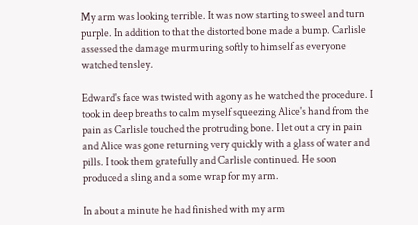My arm was looking terrible. It was now starting to sweel and turn purple. In addition to that the distorted bone made a bump. Carlisle assessed the damage murmuring softly to himself as everyone watched tensley.

Edward's face was twisted with agony as he watched the procedure. I took in deep breaths to calm myself squeezing Alice's hand from the pain as Carlisle touched the protruding bone. I let out a cry in pain and Alice was gone returning very quickly with a glass of water and pills. I took them gratefully and Carlisle continued. He soon produced a sling and a some wrap for my arm.

In about a minute he had finished with my arm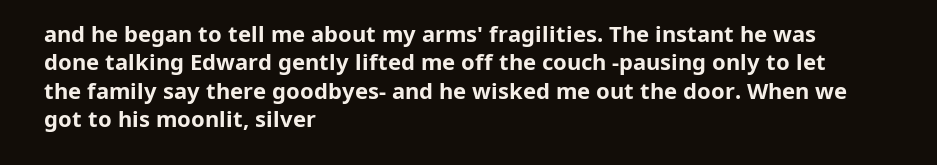and he began to tell me about my arms' fragilities. The instant he was done talking Edward gently lifted me off the couch -pausing only to let the family say there goodbyes- and he wisked me out the door. When we got to his moonlit, silver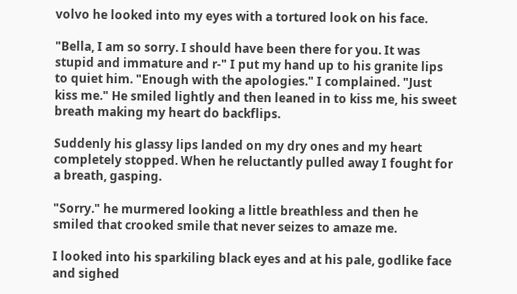volvo he looked into my eyes with a tortured look on his face.

"Bella, I am so sorry. I should have been there for you. It was stupid and immature and r-" I put my hand up to his granite lips to quiet him. "Enough with the apologies." I complained. "Just kiss me." He smiled lightly and then leaned in to kiss me, his sweet breath making my heart do backflips.

Suddenly his glassy lips landed on my dry ones and my heart completely stopped. When he reluctantly pulled away I fought for a breath, gasping.

"Sorry." he murmered looking a little breathless and then he smiled that crooked smile that never seizes to amaze me.

I looked into his sparkiling black eyes and at his pale, godlike face and sighed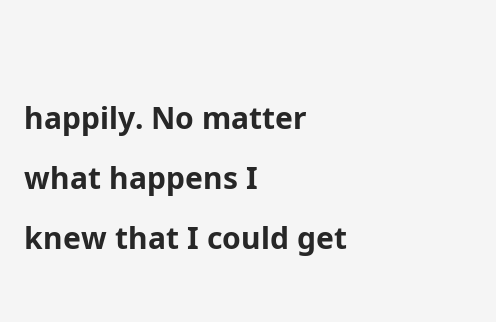happily. No matter what happens I knew that I could get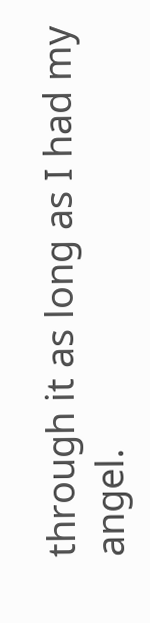through it as long as I had my angel.